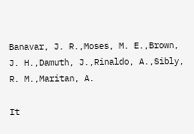Banavar, J. R.,Moses, M. E.,Brown, J. H.,Damuth, J.,Rinaldo, A.,Sibly, R. M.,Maritan, A.

It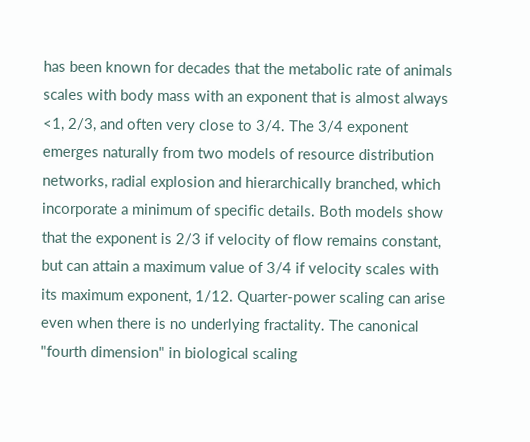has been known for decades that the metabolic rate of animals scales with body mass with an exponent that is almost always <1, 2/3, and often very close to 3/4. The 3/4 exponent emerges naturally from two models of resource distribution networks, radial explosion and hierarchically branched, which incorporate a minimum of specific details. Both models show that the exponent is 2/3 if velocity of flow remains constant, but can attain a maximum value of 3/4 if velocity scales with its maximum exponent, 1/12. Quarter-power scaling can arise even when there is no underlying fractality. The canonical "fourth dimension" in biological scaling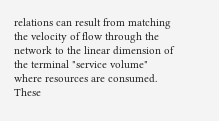relations can result from matching the velocity of flow through the network to the linear dimension of the terminal "service volume" where resources are consumed. These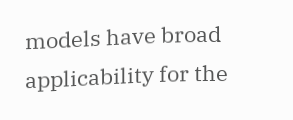models have broad applicability for the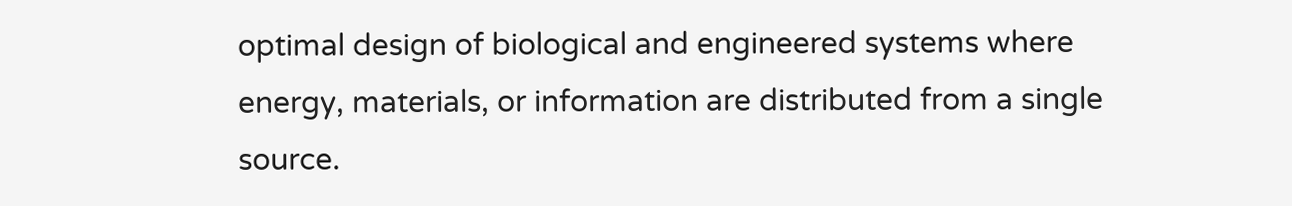optimal design of biological and engineered systems where energy, materials, or information are distributed from a single source.